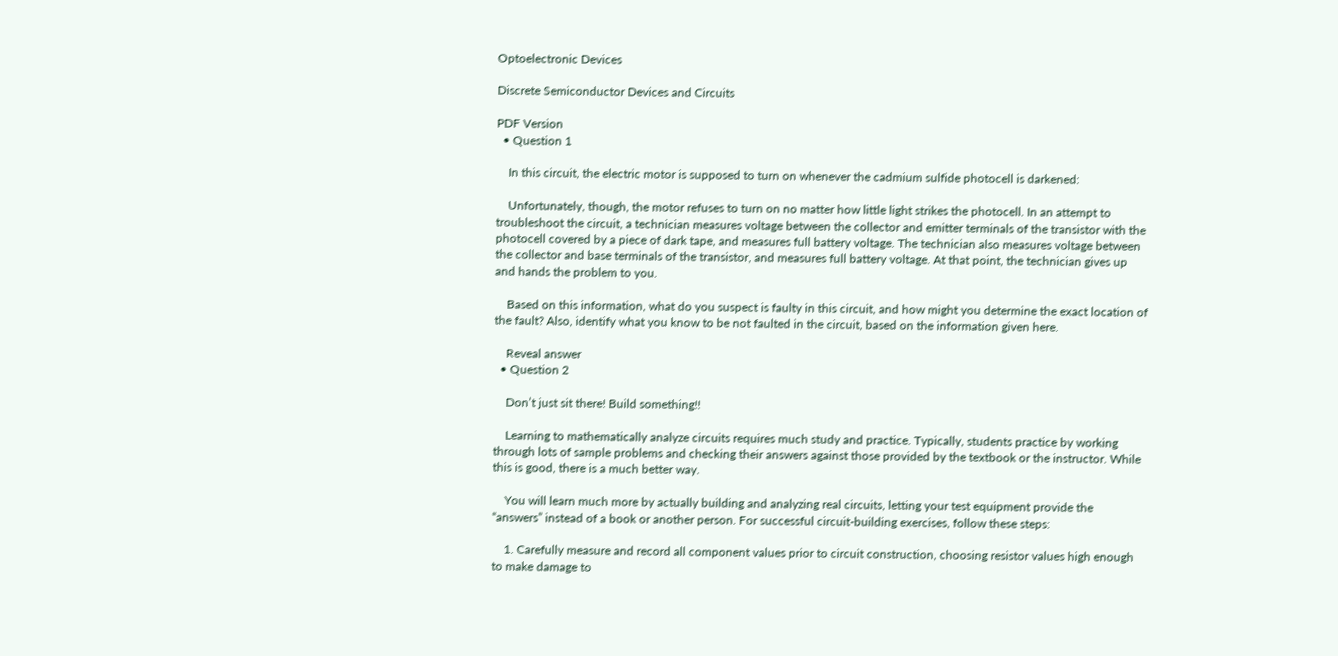Optoelectronic Devices

Discrete Semiconductor Devices and Circuits

PDF Version
  • Question 1

    In this circuit, the electric motor is supposed to turn on whenever the cadmium sulfide photocell is darkened:

    Unfortunately, though, the motor refuses to turn on no matter how little light strikes the photocell. In an attempt to troubleshoot the circuit, a technician measures voltage between the collector and emitter terminals of the transistor with the photocell covered by a piece of dark tape, and measures full battery voltage. The technician also measures voltage between the collector and base terminals of the transistor, and measures full battery voltage. At that point, the technician gives up and hands the problem to you.

    Based on this information, what do you suspect is faulty in this circuit, and how might you determine the exact location of the fault? Also, identify what you know to be not faulted in the circuit, based on the information given here.

    Reveal answer
  • Question 2

    Don’t just sit there! Build something!!

    Learning to mathematically analyze circuits requires much study and practice. Typically, students practice by working through lots of sample problems and checking their answers against those provided by the textbook or the instructor. While this is good, there is a much better way.

    You will learn much more by actually building and analyzing real circuits, letting your test equipment provide the “answers” instead of a book or another person. For successful circuit-building exercises, follow these steps:

    1. Carefully measure and record all component values prior to circuit construction, choosing resistor values high enough to make damage to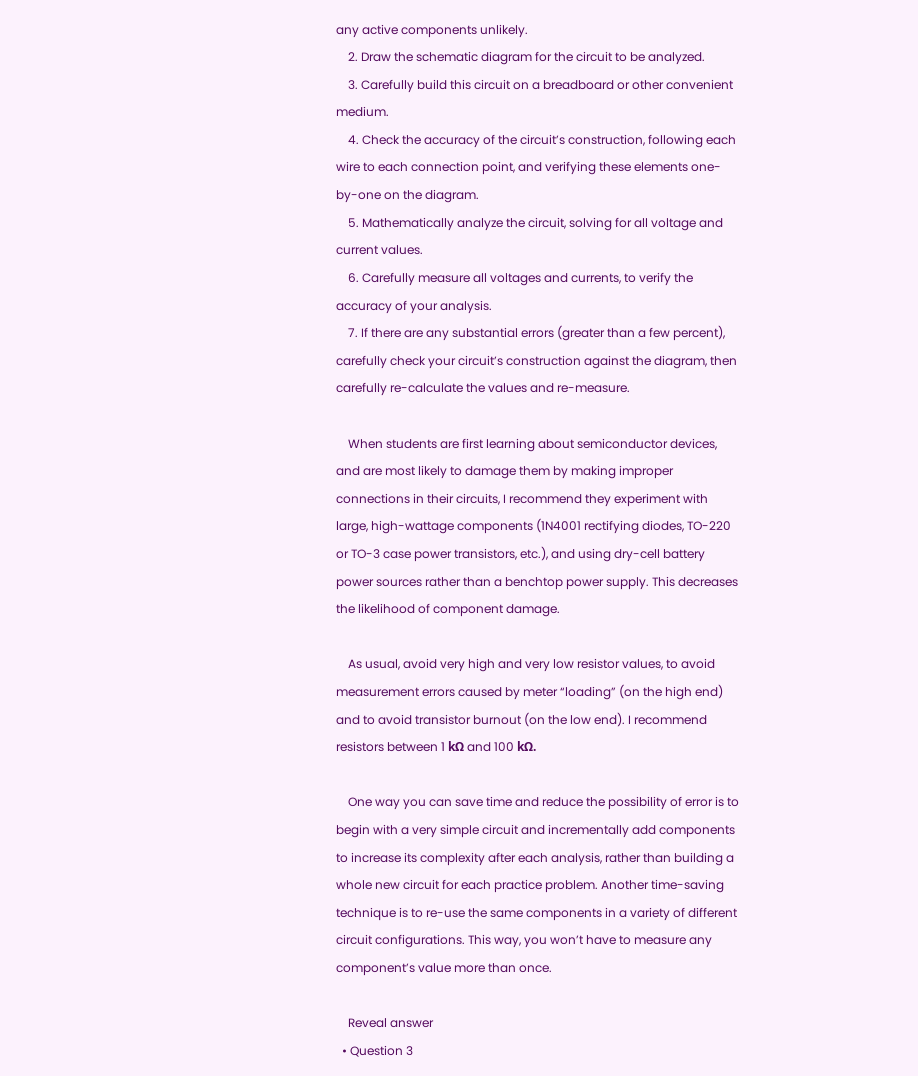any active components unlikely.
    2. Draw the schematic diagram for the circuit to be analyzed.
    3. Carefully build this circuit on a breadboard or other convenient medium.
    4. Check the accuracy of the circuit’s construction, following each wire to each connection point, and verifying these elements one-by-one on the diagram.
    5. Mathematically analyze the circuit, solving for all voltage and current values.
    6. Carefully measure all voltages and currents, to verify the accuracy of your analysis.
    7. If there are any substantial errors (greater than a few percent), carefully check your circuit’s construction against the diagram, then carefully re-calculate the values and re-measure.

    When students are first learning about semiconductor devices, and are most likely to damage them by making improper connections in their circuits, I recommend they experiment with large, high-wattage components (1N4001 rectifying diodes, TO-220 or TO-3 case power transistors, etc.), and using dry-cell battery power sources rather than a benchtop power supply. This decreases the likelihood of component damage.

    As usual, avoid very high and very low resistor values, to avoid measurement errors caused by meter “loading” (on the high end) and to avoid transistor burnout (on the low end). I recommend resistors between 1 kΩ and 100 kΩ.

    One way you can save time and reduce the possibility of error is to begin with a very simple circuit and incrementally add components to increase its complexity after each analysis, rather than building a whole new circuit for each practice problem. Another time-saving technique is to re-use the same components in a variety of different circuit configurations. This way, you won’t have to measure any component’s value more than once.

    Reveal answer
  • Question 3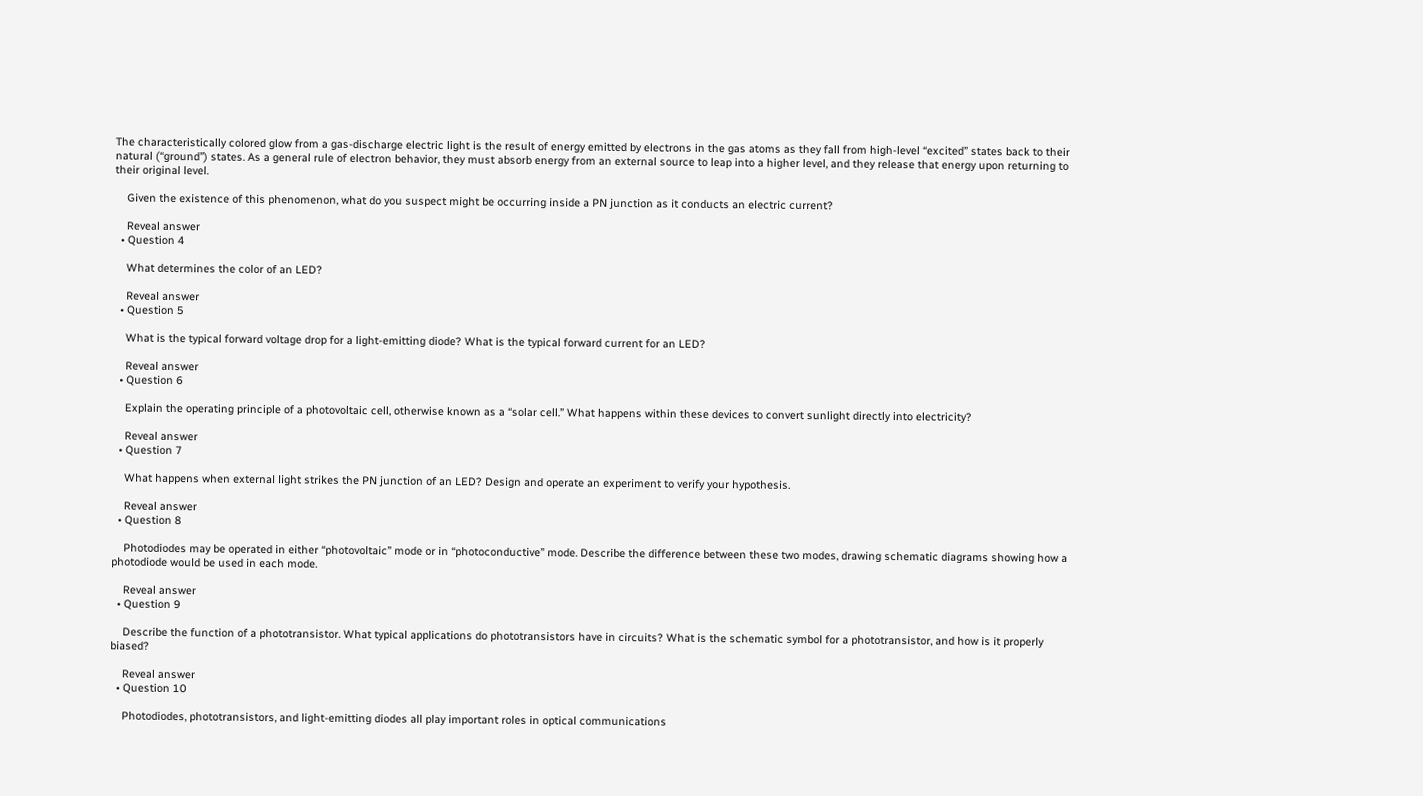The characteristically colored glow from a gas-discharge electric light is the result of energy emitted by electrons in the gas atoms as they fall from high-level “excited” states back to their natural (“ground”) states. As a general rule of electron behavior, they must absorb energy from an external source to leap into a higher level, and they release that energy upon returning to their original level.

    Given the existence of this phenomenon, what do you suspect might be occurring inside a PN junction as it conducts an electric current?

    Reveal answer
  • Question 4

    What determines the color of an LED?

    Reveal answer
  • Question 5

    What is the typical forward voltage drop for a light-emitting diode? What is the typical forward current for an LED?

    Reveal answer
  • Question 6

    Explain the operating principle of a photovoltaic cell, otherwise known as a “solar cell.” What happens within these devices to convert sunlight directly into electricity?

    Reveal answer
  • Question 7

    What happens when external light strikes the PN junction of an LED? Design and operate an experiment to verify your hypothesis.

    Reveal answer
  • Question 8

    Photodiodes may be operated in either “photovoltaic” mode or in “photoconductive” mode. Describe the difference between these two modes, drawing schematic diagrams showing how a photodiode would be used in each mode.

    Reveal answer
  • Question 9

    Describe the function of a phototransistor. What typical applications do phototransistors have in circuits? What is the schematic symbol for a phototransistor, and how is it properly biased?

    Reveal answer
  • Question 10

    Photodiodes, phototransistors, and light-emitting diodes all play important roles in optical communications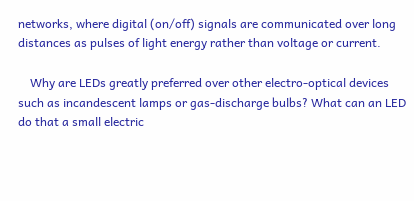networks, where digital (on/off) signals are communicated over long distances as pulses of light energy rather than voltage or current.

    Why are LEDs greatly preferred over other electro-optical devices such as incandescent lamps or gas-discharge bulbs? What can an LED do that a small electric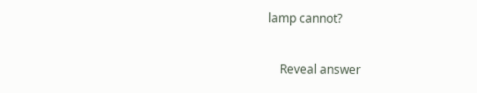lamp cannot?

    Reveal answer